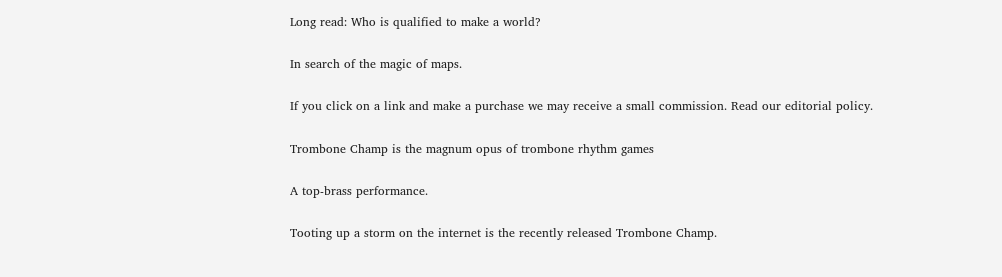Long read: Who is qualified to make a world?

In search of the magic of maps.

If you click on a link and make a purchase we may receive a small commission. Read our editorial policy.

Trombone Champ is the magnum opus of trombone rhythm games

A top-brass performance.

Tooting up a storm on the internet is the recently released Trombone Champ.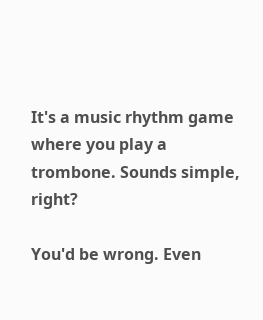It's a music rhythm game where you play a trombone. Sounds simple, right?

You'd be wrong. Even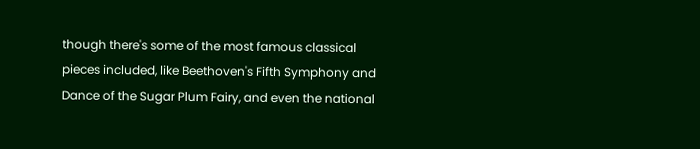though there's some of the most famous classical pieces included, like Beethoven's Fifth Symphony and Dance of the Sugar Plum Fairy, and even the national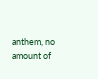anthem, no amount of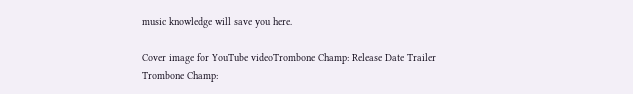music knowledge will save you here.

Cover image for YouTube videoTrombone Champ: Release Date Trailer
Trombone Champ: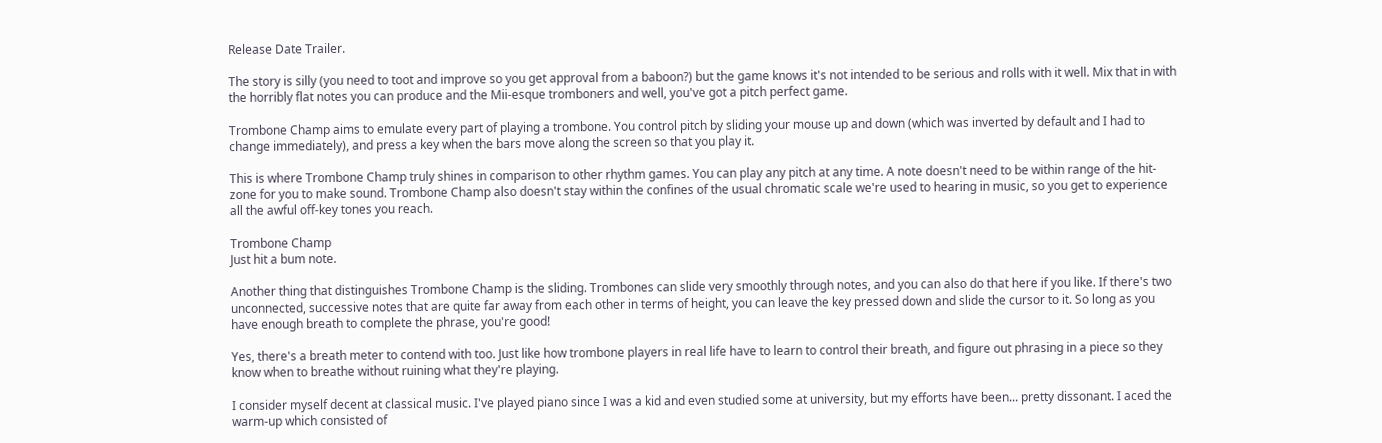Release Date Trailer.

The story is silly (you need to toot and improve so you get approval from a baboon?) but the game knows it's not intended to be serious and rolls with it well. Mix that in with the horribly flat notes you can produce and the Mii-esque tromboners and well, you've got a pitch perfect game.

Trombone Champ aims to emulate every part of playing a trombone. You control pitch by sliding your mouse up and down (which was inverted by default and I had to change immediately), and press a key when the bars move along the screen so that you play it.

This is where Trombone Champ truly shines in comparison to other rhythm games. You can play any pitch at any time. A note doesn't need to be within range of the hit-zone for you to make sound. Trombone Champ also doesn't stay within the confines of the usual chromatic scale we're used to hearing in music, so you get to experience all the awful off-key tones you reach.

Trombone Champ
Just hit a bum note.

Another thing that distinguishes Trombone Champ is the sliding. Trombones can slide very smoothly through notes, and you can also do that here if you like. If there's two unconnected, successive notes that are quite far away from each other in terms of height, you can leave the key pressed down and slide the cursor to it. So long as you have enough breath to complete the phrase, you're good!

Yes, there's a breath meter to contend with too. Just like how trombone players in real life have to learn to control their breath, and figure out phrasing in a piece so they know when to breathe without ruining what they're playing.

I consider myself decent at classical music. I've played piano since I was a kid and even studied some at university, but my efforts have been... pretty dissonant. I aced the warm-up which consisted of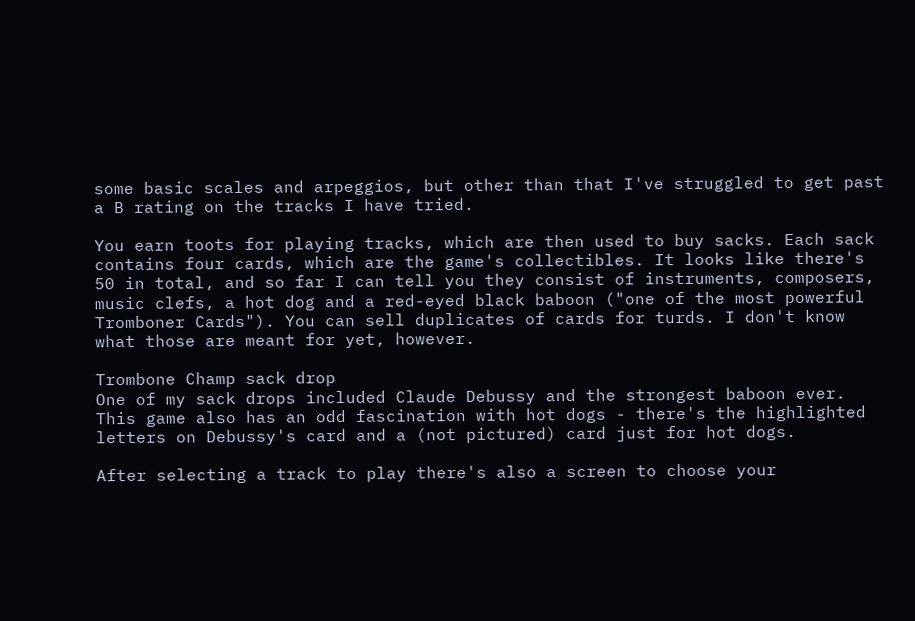some basic scales and arpeggios, but other than that I've struggled to get past a B rating on the tracks I have tried.

You earn toots for playing tracks, which are then used to buy sacks. Each sack contains four cards, which are the game's collectibles. It looks like there's 50 in total, and so far I can tell you they consist of instruments, composers, music clefs, a hot dog and a red-eyed black baboon ("one of the most powerful Tromboner Cards"). You can sell duplicates of cards for turds. I don't know what those are meant for yet, however.

Trombone Champ sack drop
One of my sack drops included Claude Debussy and the strongest baboon ever. This game also has an odd fascination with hot dogs - there's the highlighted letters on Debussy's card and a (not pictured) card just for hot dogs.

After selecting a track to play there's also a screen to choose your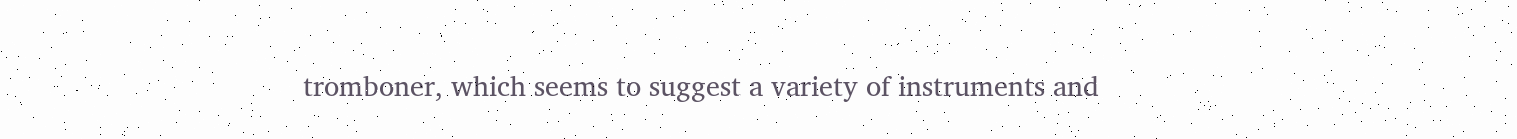tromboner, which seems to suggest a variety of instruments and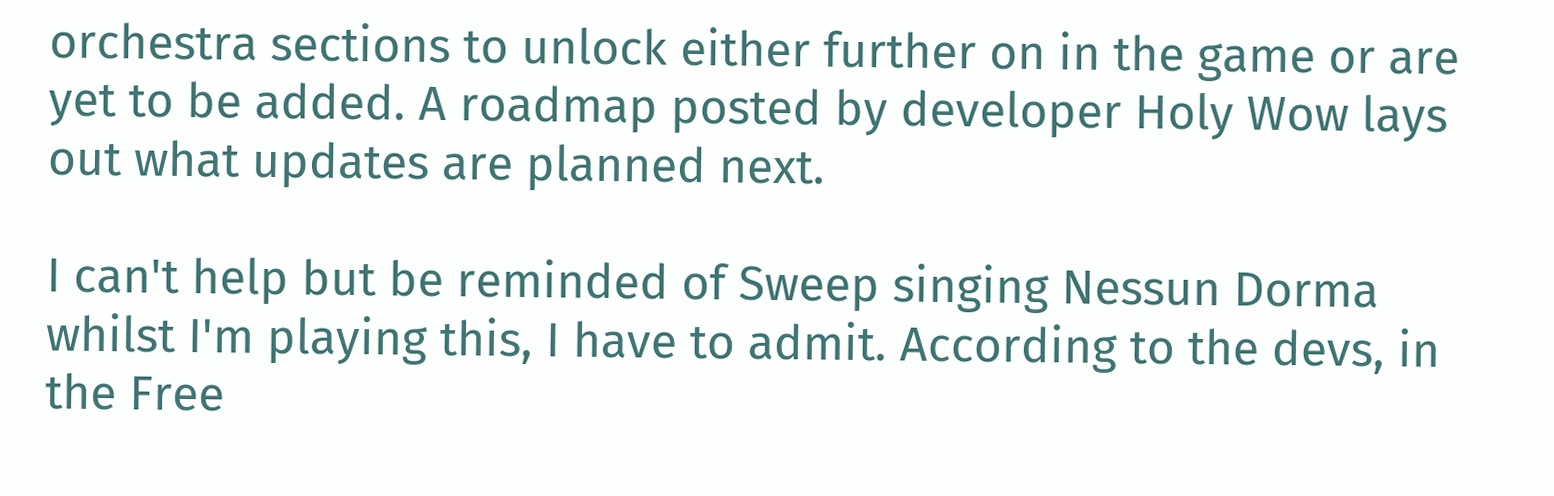orchestra sections to unlock either further on in the game or are yet to be added. A roadmap posted by developer Holy Wow lays out what updates are planned next.

I can't help but be reminded of Sweep singing Nessun Dorma whilst I'm playing this, I have to admit. According to the devs, in the Free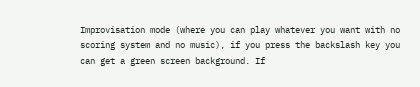Improvisation mode (where you can play whatever you want with no scoring system and no music), if you press the backslash key you can get a green screen background. If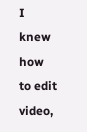I knew how to edit video,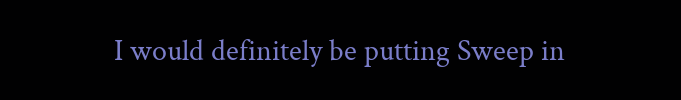I would definitely be putting Sweep in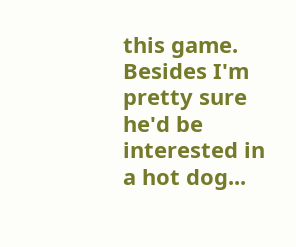this game. Besides I'm pretty sure he'd be interested in a hot dog...